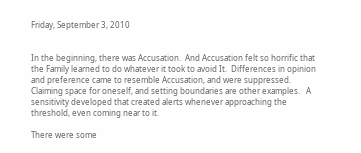Friday, September 3, 2010


In the beginning, there was Accusation.  And Accusation felt so horrific that the Family learned to do whatever it took to avoid It.  Differences in opinion and preference came to resemble Accusation, and were suppressed.  Claiming space for oneself, and setting boundaries are other examples.   A sensitivity developed that created alerts whenever approaching the threshold, even coming near to it.

There were some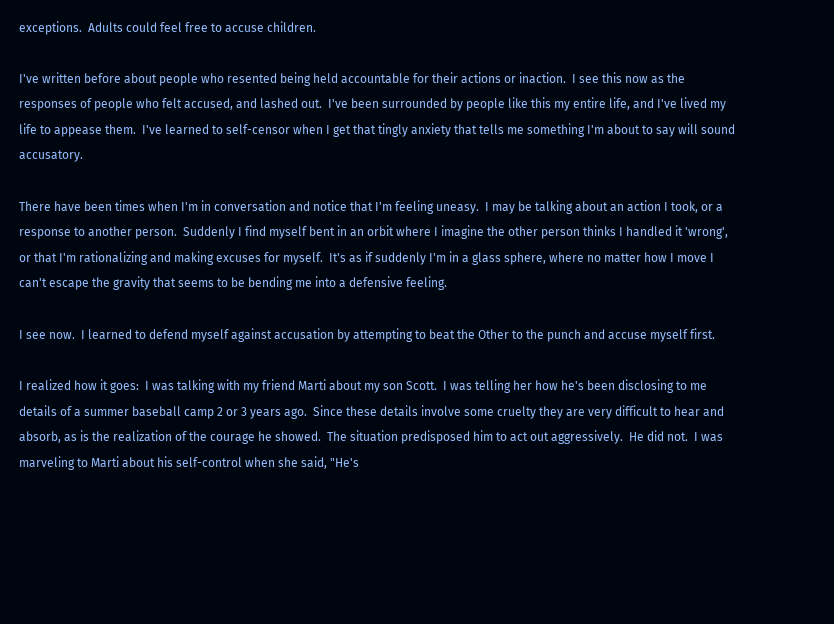exceptions.  Adults could feel free to accuse children.

I've written before about people who resented being held accountable for their actions or inaction.  I see this now as the responses of people who felt accused, and lashed out.  I've been surrounded by people like this my entire life, and I've lived my life to appease them.  I've learned to self-censor when I get that tingly anxiety that tells me something I'm about to say will sound accusatory.

There have been times when I'm in conversation and notice that I'm feeling uneasy.  I may be talking about an action I took, or a response to another person.  Suddenly I find myself bent in an orbit where I imagine the other person thinks I handled it 'wrong', or that I'm rationalizing and making excuses for myself.  It's as if suddenly I'm in a glass sphere, where no matter how I move I can't escape the gravity that seems to be bending me into a defensive feeling.

I see now.  I learned to defend myself against accusation by attempting to beat the Other to the punch and accuse myself first.

I realized how it goes:  I was talking with my friend Marti about my son Scott.  I was telling her how he's been disclosing to me details of a summer baseball camp 2 or 3 years ago.  Since these details involve some cruelty they are very difficult to hear and absorb, as is the realization of the courage he showed.  The situation predisposed him to act out aggressively.  He did not.  I was marveling to Marti about his self-control when she said, "He's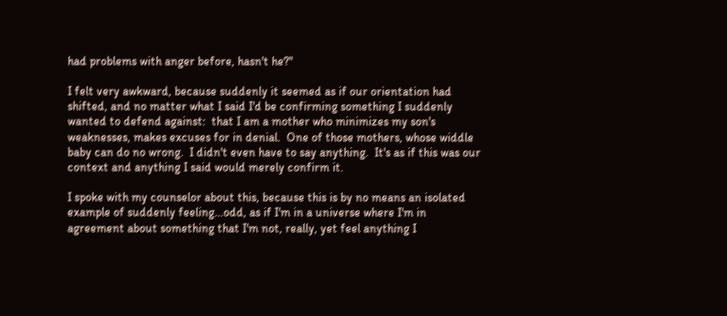had problems with anger before, hasn't he?"

I felt very awkward, because suddenly it seemed as if our orientation had shifted, and no matter what I said I'd be confirming something I suddenly wanted to defend against:  that I am a mother who minimizes my son's weaknesses, makes excuses for in denial.  One of those mothers, whose widdle baby can do no wrong.  I didn't even have to say anything.  It's as if this was our context and anything I said would merely confirm it.

I spoke with my counselor about this, because this is by no means an isolated example of suddenly feeling...odd, as if I'm in a universe where I'm in agreement about something that I'm not, really, yet feel anything I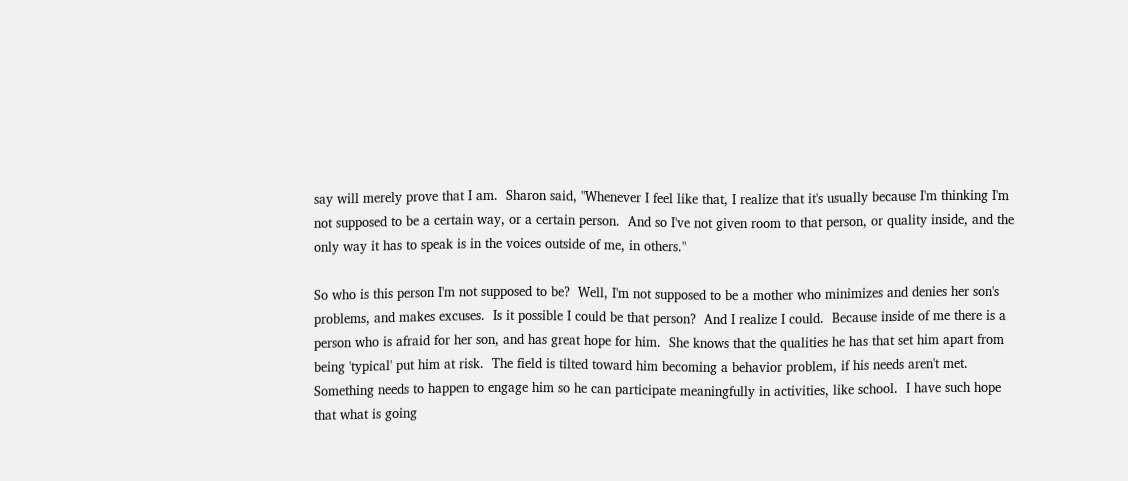say will merely prove that I am.  Sharon said, "Whenever I feel like that, I realize that it's usually because I'm thinking I'm not supposed to be a certain way, or a certain person.  And so I've not given room to that person, or quality inside, and the only way it has to speak is in the voices outside of me, in others."

So who is this person I'm not supposed to be?  Well, I'm not supposed to be a mother who minimizes and denies her son's problems, and makes excuses.  Is it possible I could be that person?  And I realize I could.  Because inside of me there is a person who is afraid for her son, and has great hope for him.  She knows that the qualities he has that set him apart from being 'typical' put him at risk.  The field is tilted toward him becoming a behavior problem, if his needs aren't met.  Something needs to happen to engage him so he can participate meaningfully in activities, like school.  I have such hope that what is going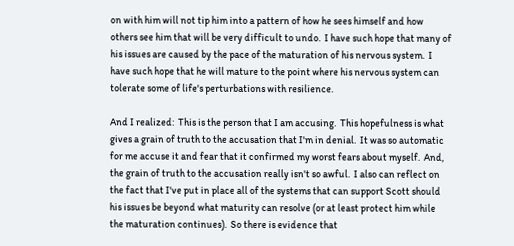on with him will not tip him into a pattern of how he sees himself and how others see him that will be very difficult to undo.  I have such hope that many of his issues are caused by the pace of the maturation of his nervous system.  I have such hope that he will mature to the point where his nervous system can tolerate some of life's perturbations with resilience.

And I realized:  This is the person that I am accusing.  This hopefulness is what gives a grain of truth to the accusation that I'm in denial.  It was so automatic for me accuse it and fear that it confirmed my worst fears about myself.  And, the grain of truth to the accusation really isn't so awful.  I also can reflect on the fact that I've put in place all of the systems that can support Scott should his issues be beyond what maturity can resolve (or at least protect him while the maturation continues).  So there is evidence that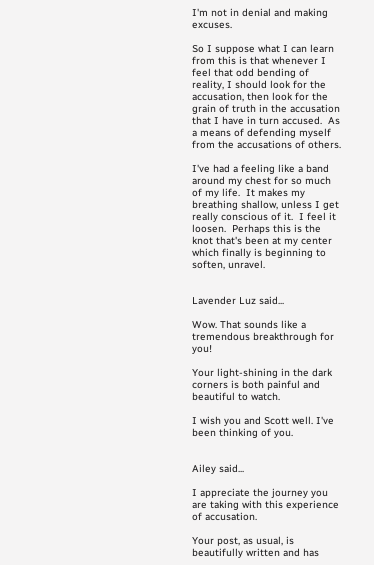I'm not in denial and making excuses.

So I suppose what I can learn from this is that whenever I feel that odd bending of reality, I should look for the accusation, then look for the grain of truth in the accusation that I have in turn accused.  As a means of defending myself from the accusations of others.

I've had a feeling like a band around my chest for so much of my life.  It makes my breathing shallow, unless I get really conscious of it.  I feel it loosen.  Perhaps this is the knot that's been at my center which finally is beginning to soften, unravel.


Lavender Luz said...

Wow. That sounds like a tremendous breakthrough for you!

Your light-shining in the dark corners is both painful and beautiful to watch.

I wish you and Scott well. I've been thinking of you.


Ailey said...

I appreciate the journey you are taking with this experience of accusation.

Your post, as usual, is beautifully written and has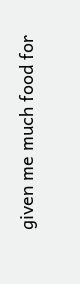given me much food for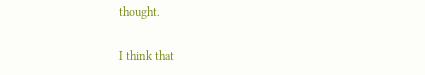thought.

I think that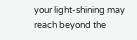your light-shining may reach beyond the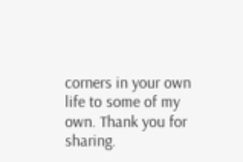corners in your own life to some of my own. Thank you for sharing.